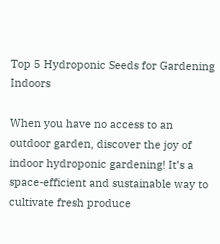Top 5 Hydroponic Seeds for Gardening Indoors

When you have no access to an outdoor garden, discover the joy of indoor hydroponic gardening! It’s a space-efficient and sustainable way to cultivate fresh produce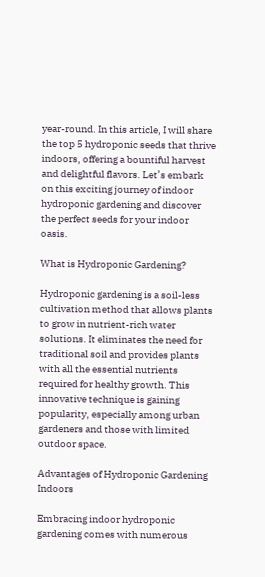year-round. In this article, I will share the top 5 hydroponic seeds that thrive indoors, offering a bountiful harvest and delightful flavors. Let’s embark on this exciting journey of indoor hydroponic gardening and discover the perfect seeds for your indoor oasis.

What is Hydroponic Gardening?

Hydroponic gardening is a soil-less cultivation method that allows plants to grow in nutrient-rich water solutions. It eliminates the need for traditional soil and provides plants with all the essential nutrients required for healthy growth. This innovative technique is gaining popularity, especially among urban gardeners and those with limited outdoor space.

Advantages of Hydroponic Gardening Indoors

Embracing indoor hydroponic gardening comes with numerous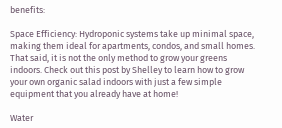benefits:

Space Efficiency: Hydroponic systems take up minimal space, making them ideal for apartments, condos, and small homes. That said, it is not the only method to grow your greens indoors. Check out this post by Shelley to learn how to grow your own organic salad indoors with just a few simple equipment that you already have at home!

Water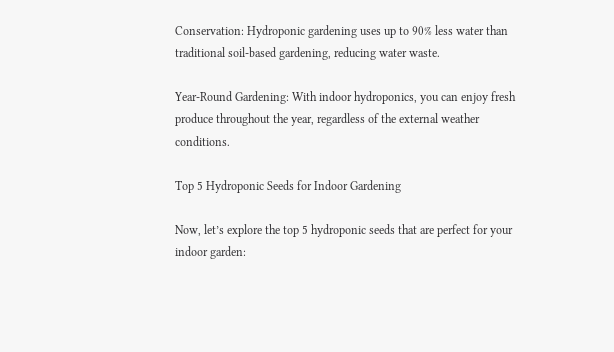Conservation: Hydroponic gardening uses up to 90% less water than traditional soil-based gardening, reducing water waste.

Year-Round Gardening: With indoor hydroponics, you can enjoy fresh produce throughout the year, regardless of the external weather conditions.

Top 5 Hydroponic Seeds for Indoor Gardening

Now, let’s explore the top 5 hydroponic seeds that are perfect for your indoor garden: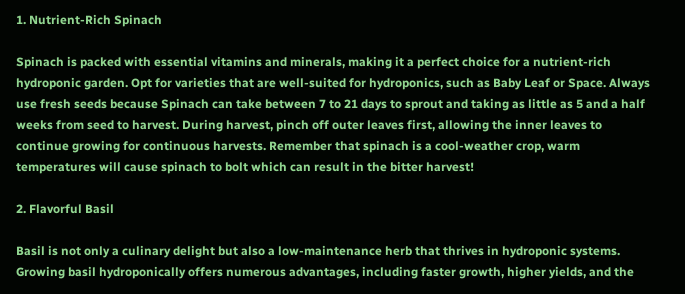1. Nutrient-Rich Spinach

Spinach is packed with essential vitamins and minerals, making it a perfect choice for a nutrient-rich hydroponic garden. Opt for varieties that are well-suited for hydroponics, such as Baby Leaf or Space. Always use fresh seeds because Spinach can take between 7 to 21 days to sprout and taking as little as 5 and a half weeks from seed to harvest. During harvest, pinch off outer leaves first, allowing the inner leaves to continue growing for continuous harvests. Remember that spinach is a cool-weather crop, warm temperatures will cause spinach to bolt which can result in the bitter harvest!

2. Flavorful Basil

Basil is not only a culinary delight but also a low-maintenance herb that thrives in hydroponic systems. Growing basil hydroponically offers numerous advantages, including faster growth, higher yields, and the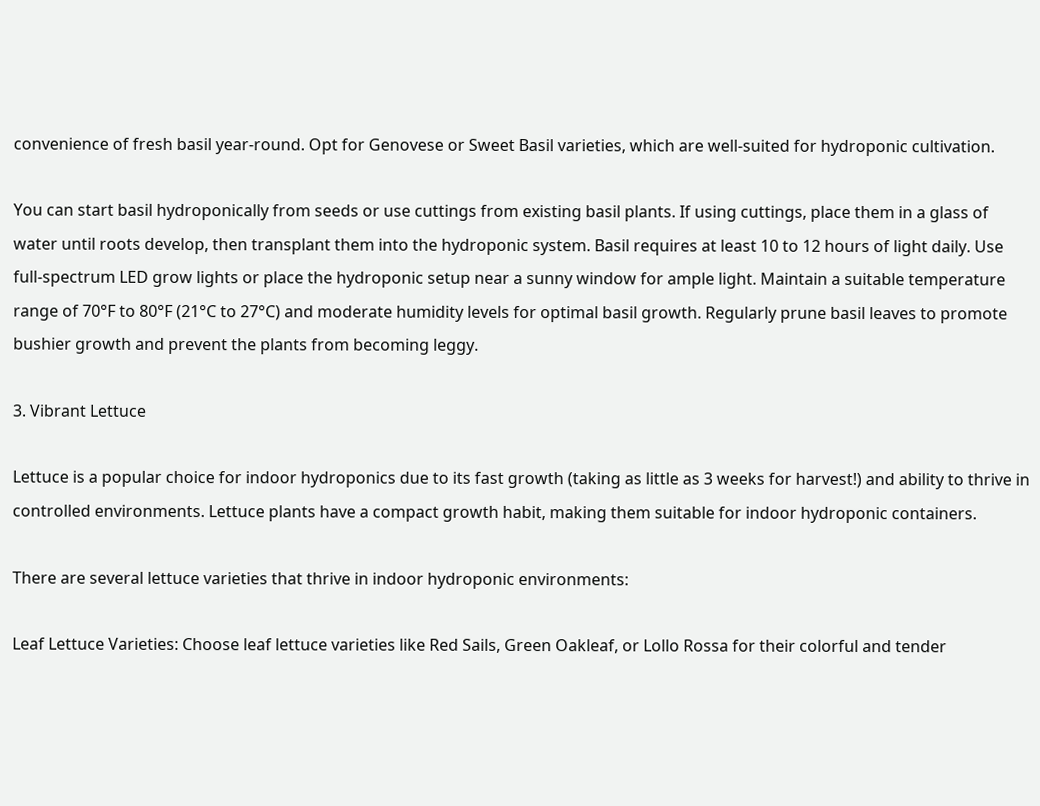convenience of fresh basil year-round. Opt for Genovese or Sweet Basil varieties, which are well-suited for hydroponic cultivation.

You can start basil hydroponically from seeds or use cuttings from existing basil plants. If using cuttings, place them in a glass of water until roots develop, then transplant them into the hydroponic system. Basil requires at least 10 to 12 hours of light daily. Use full-spectrum LED grow lights or place the hydroponic setup near a sunny window for ample light. Maintain a suitable temperature range of 70°F to 80°F (21°C to 27°C) and moderate humidity levels for optimal basil growth. Regularly prune basil leaves to promote bushier growth and prevent the plants from becoming leggy.

3. Vibrant Lettuce

Lettuce is a popular choice for indoor hydroponics due to its fast growth (taking as little as 3 weeks for harvest!) and ability to thrive in controlled environments. Lettuce plants have a compact growth habit, making them suitable for indoor hydroponic containers.

There are several lettuce varieties that thrive in indoor hydroponic environments:

Leaf Lettuce Varieties: Choose leaf lettuce varieties like Red Sails, Green Oakleaf, or Lollo Rossa for their colorful and tender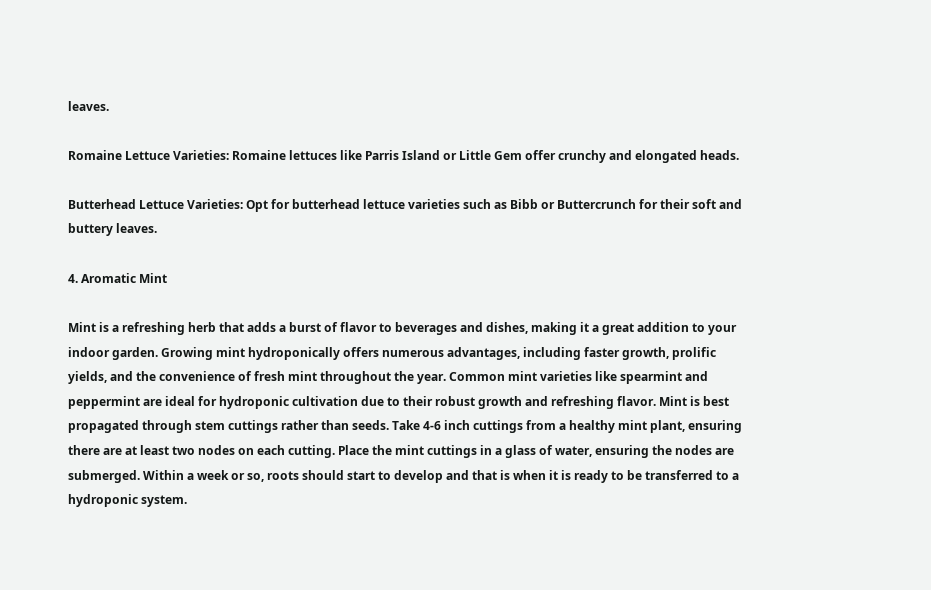leaves.

Romaine Lettuce Varieties: Romaine lettuces like Parris Island or Little Gem offer crunchy and elongated heads.

Butterhead Lettuce Varieties: Opt for butterhead lettuce varieties such as Bibb or Buttercrunch for their soft and buttery leaves.

4. Aromatic Mint

Mint is a refreshing herb that adds a burst of flavor to beverages and dishes, making it a great addition to your indoor garden. Growing mint hydroponically offers numerous advantages, including faster growth, prolific yields, and the convenience of fresh mint throughout the year. Common mint varieties like spearmint and peppermint are ideal for hydroponic cultivation due to their robust growth and refreshing flavor. Mint is best propagated through stem cuttings rather than seeds. Take 4-6 inch cuttings from a healthy mint plant, ensuring there are at least two nodes on each cutting. Place the mint cuttings in a glass of water, ensuring the nodes are submerged. Within a week or so, roots should start to develop and that is when it is ready to be transferred to a hydroponic system.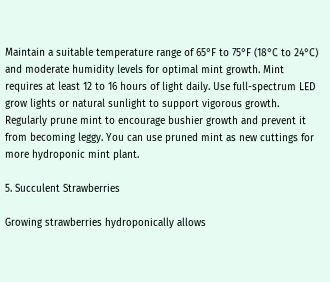Maintain a suitable temperature range of 65°F to 75°F (18°C to 24°C) and moderate humidity levels for optimal mint growth. Mint requires at least 12 to 16 hours of light daily. Use full-spectrum LED grow lights or natural sunlight to support vigorous growth. Regularly prune mint to encourage bushier growth and prevent it from becoming leggy. You can use pruned mint as new cuttings for more hydroponic mint plant.

5. Succulent Strawberries

Growing strawberries hydroponically allows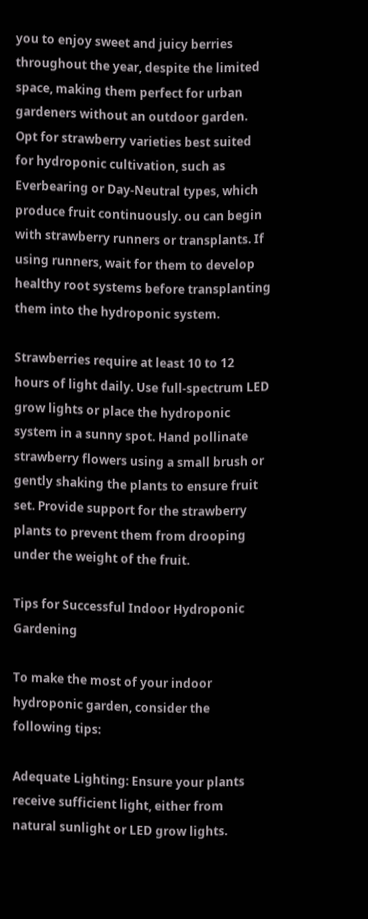you to enjoy sweet and juicy berries throughout the year, despite the limited space, making them perfect for urban gardeners without an outdoor garden. Opt for strawberry varieties best suited for hydroponic cultivation, such as Everbearing or Day-Neutral types, which produce fruit continuously. ou can begin with strawberry runners or transplants. If using runners, wait for them to develop healthy root systems before transplanting them into the hydroponic system.

Strawberries require at least 10 to 12 hours of light daily. Use full-spectrum LED grow lights or place the hydroponic system in a sunny spot. Hand pollinate strawberry flowers using a small brush or gently shaking the plants to ensure fruit set. Provide support for the strawberry plants to prevent them from drooping under the weight of the fruit.

Tips for Successful Indoor Hydroponic Gardening

To make the most of your indoor hydroponic garden, consider the following tips:

Adequate Lighting: Ensure your plants receive sufficient light, either from natural sunlight or LED grow lights.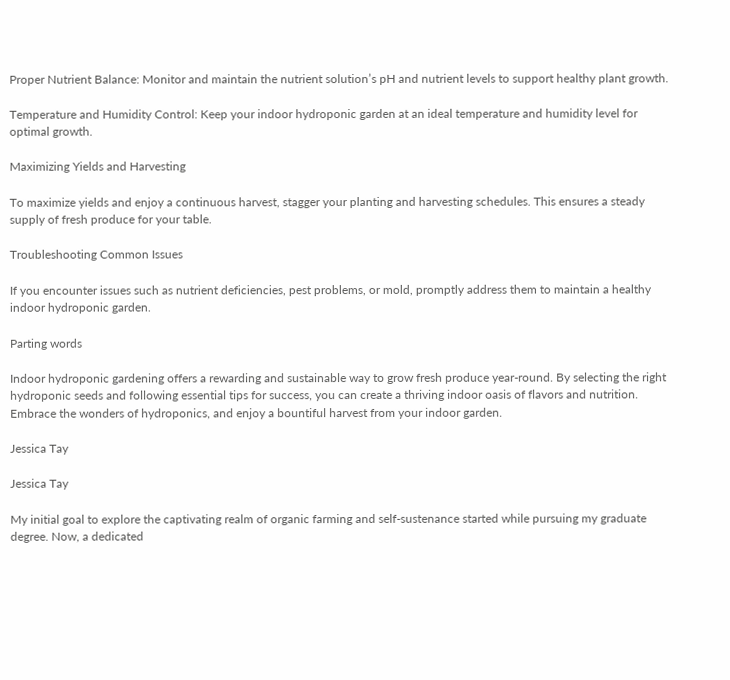Proper Nutrient Balance: Monitor and maintain the nutrient solution’s pH and nutrient levels to support healthy plant growth.

Temperature and Humidity Control: Keep your indoor hydroponic garden at an ideal temperature and humidity level for optimal growth.

Maximizing Yields and Harvesting

To maximize yields and enjoy a continuous harvest, stagger your planting and harvesting schedules. This ensures a steady supply of fresh produce for your table.

Troubleshooting Common Issues

If you encounter issues such as nutrient deficiencies, pest problems, or mold, promptly address them to maintain a healthy indoor hydroponic garden.

Parting words

Indoor hydroponic gardening offers a rewarding and sustainable way to grow fresh produce year-round. By selecting the right hydroponic seeds and following essential tips for success, you can create a thriving indoor oasis of flavors and nutrition. Embrace the wonders of hydroponics, and enjoy a bountiful harvest from your indoor garden.

Jessica Tay

Jessica Tay

My initial goal to explore the captivating realm of organic farming and self-sustenance started while pursuing my graduate degree. Now, a dedicated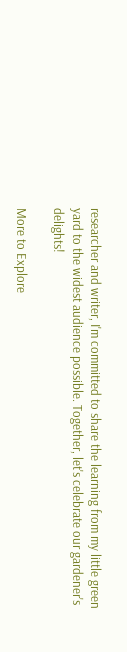researcher and writer, I'm committed to share the learning from my little green yard to the widest audience possible. Together, let's celebrate our gardener's delights!

More to Explore